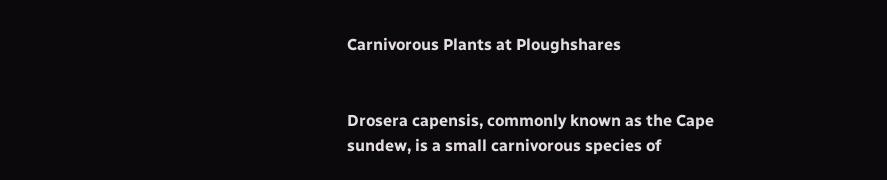Carnivorous Plants at Ploughshares


Drosera capensis, commonly known as the Cape sundew, is a small carnivorous species of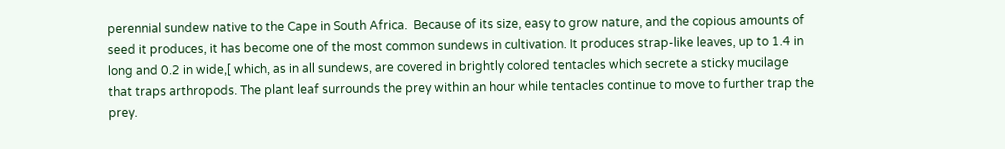perennial sundew native to the Cape in South Africa.  Because of its size, easy to grow nature, and the copious amounts of seed it produces, it has become one of the most common sundews in cultivation. It produces strap-like leaves, up to 1.4 in long and 0.2 in wide,[ which, as in all sundews, are covered in brightly colored tentacles which secrete a sticky mucilage that traps arthropods. The plant leaf surrounds the prey within an hour while tentacles continue to move to further trap the prey.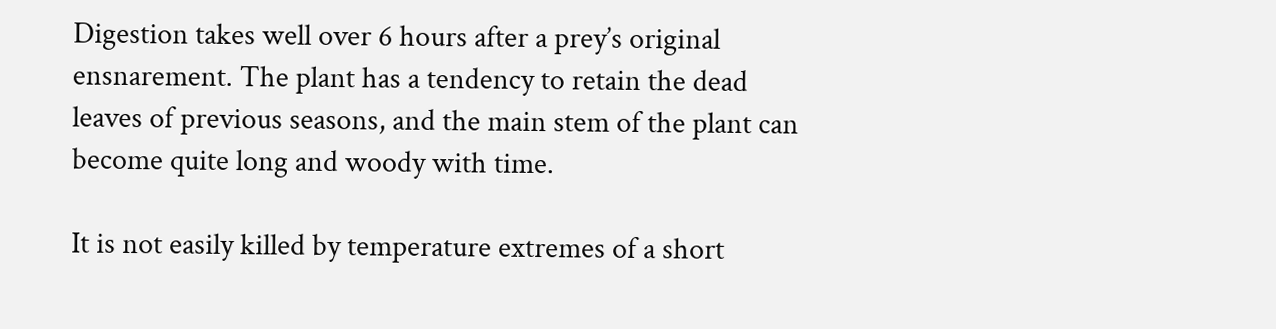Digestion takes well over 6 hours after a prey’s original ensnarement. The plant has a tendency to retain the dead leaves of previous seasons, and the main stem of the plant can become quite long and woody with time.

It is not easily killed by temperature extremes of a short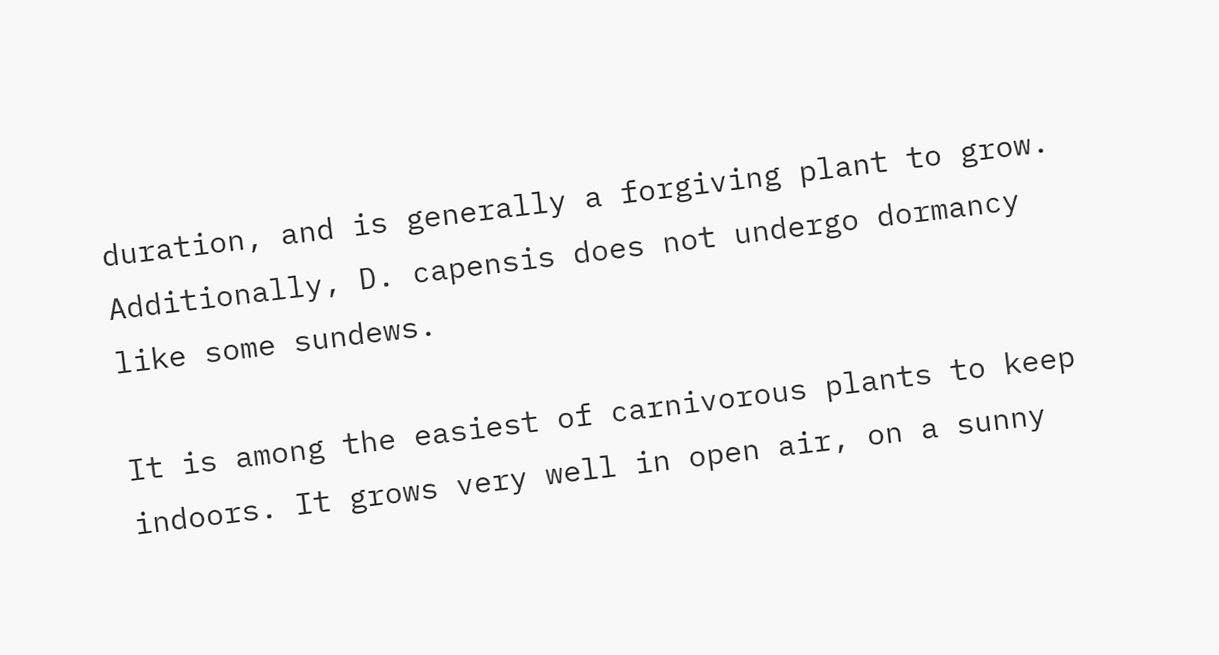duration, and is generally a forgiving plant to grow. Additionally, D. capensis does not undergo dormancy like some sundews.

It is among the easiest of carnivorous plants to keep indoors. It grows very well in open air, on a sunny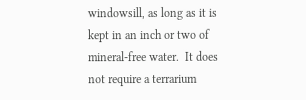windowsill, as long as it is kept in an inch or two of mineral-free water.  It does not require a terrarium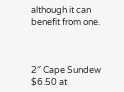although it can benefit from one.



2″ Cape Sundew $6.50 at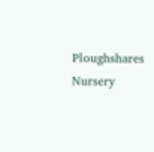Ploughshares Nursery